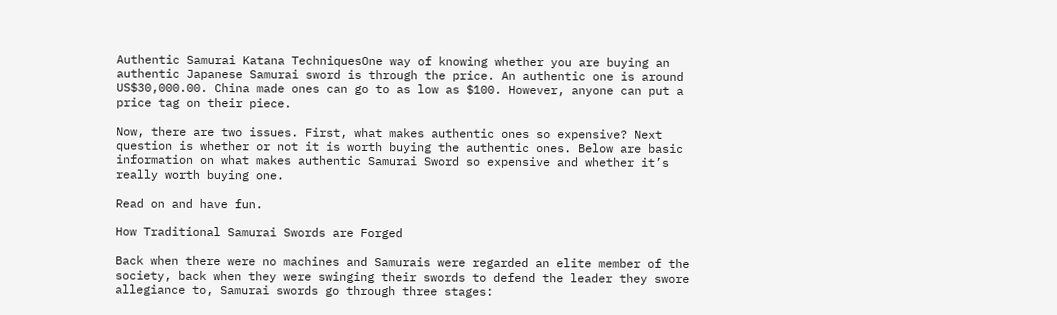Authentic Samurai Katana TechniquesOne way of knowing whether you are buying an authentic Japanese Samurai sword is through the price. An authentic one is around US$30,000.00. China made ones can go to as low as $100. However, anyone can put a price tag on their piece.

Now, there are two issues. First, what makes authentic ones so expensive? Next question is whether or not it is worth buying the authentic ones. Below are basic information on what makes authentic Samurai Sword so expensive and whether it’s really worth buying one.

Read on and have fun.

How Traditional Samurai Swords are Forged

Back when there were no machines and Samurais were regarded an elite member of the society, back when they were swinging their swords to defend the leader they swore allegiance to, Samurai swords go through three stages: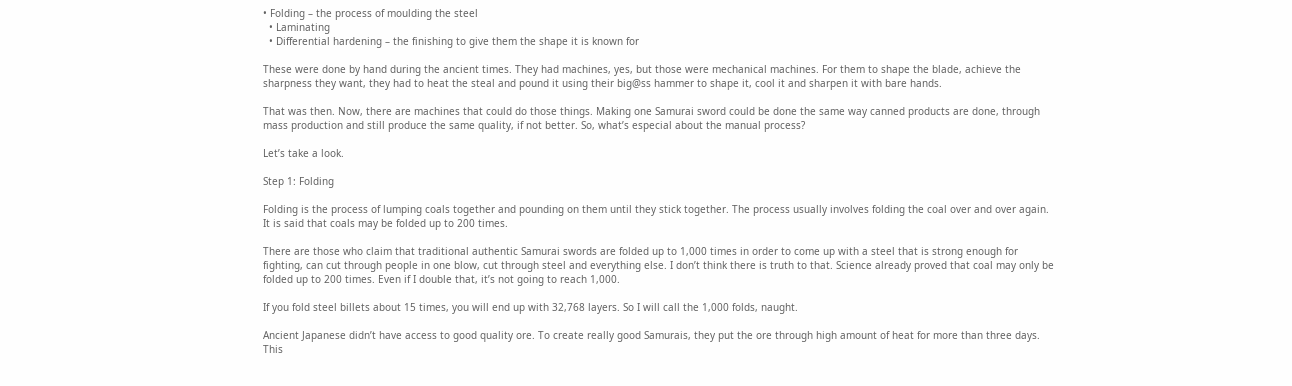• Folding – the process of moulding the steel
  • Laminating
  • Differential hardening – the finishing to give them the shape it is known for

These were done by hand during the ancient times. They had machines, yes, but those were mechanical machines. For them to shape the blade, achieve the sharpness they want, they had to heat the steal and pound it using their big@ss hammer to shape it, cool it and sharpen it with bare hands.

That was then. Now, there are machines that could do those things. Making one Samurai sword could be done the same way canned products are done, through mass production and still produce the same quality, if not better. So, what’s especial about the manual process?

Let’s take a look.

Step 1: Folding

Folding is the process of lumping coals together and pounding on them until they stick together. The process usually involves folding the coal over and over again. It is said that coals may be folded up to 200 times.

There are those who claim that traditional authentic Samurai swords are folded up to 1,000 times in order to come up with a steel that is strong enough for fighting, can cut through people in one blow, cut through steel and everything else. I don’t think there is truth to that. Science already proved that coal may only be folded up to 200 times. Even if I double that, it’s not going to reach 1,000.

If you fold steel billets about 15 times, you will end up with 32,768 layers. So I will call the 1,000 folds, naught.

Ancient Japanese didn’t have access to good quality ore. To create really good Samurais, they put the ore through high amount of heat for more than three days. This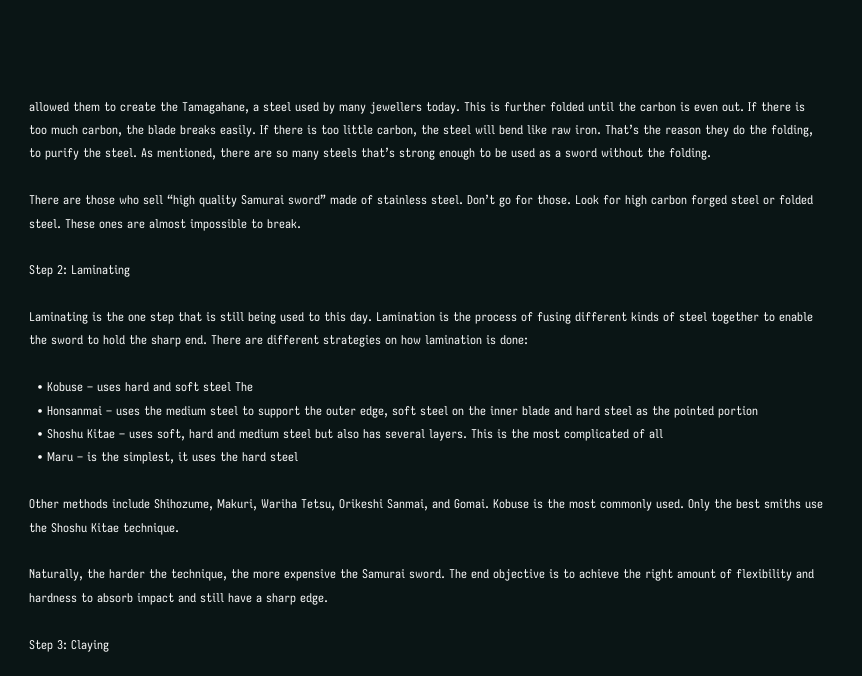allowed them to create the Tamagahane, a steel used by many jewellers today. This is further folded until the carbon is even out. If there is too much carbon, the blade breaks easily. If there is too little carbon, the steel will bend like raw iron. That’s the reason they do the folding, to purify the steel. As mentioned, there are so many steels that’s strong enough to be used as a sword without the folding.

There are those who sell “high quality Samurai sword” made of stainless steel. Don’t go for those. Look for high carbon forged steel or folded steel. These ones are almost impossible to break.

Step 2: Laminating

Laminating is the one step that is still being used to this day. Lamination is the process of fusing different kinds of steel together to enable the sword to hold the sharp end. There are different strategies on how lamination is done:

  • Kobuse – uses hard and soft steel The
  • Honsanmai – uses the medium steel to support the outer edge, soft steel on the inner blade and hard steel as the pointed portion
  • Shoshu Kitae – uses soft, hard and medium steel but also has several layers. This is the most complicated of all
  • Maru – is the simplest, it uses the hard steel

Other methods include Shihozume, Makuri, Wariha Tetsu, Orikeshi Sanmai, and Gomai. Kobuse is the most commonly used. Only the best smiths use the Shoshu Kitae technique.

Naturally, the harder the technique, the more expensive the Samurai sword. The end objective is to achieve the right amount of flexibility and hardness to absorb impact and still have a sharp edge.

Step 3: Claying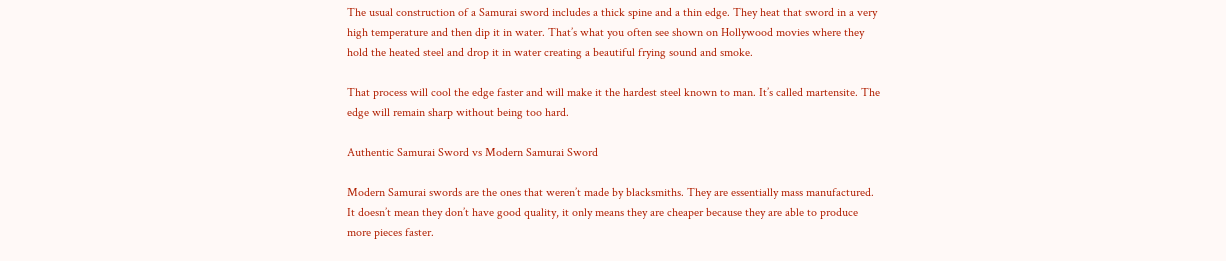The usual construction of a Samurai sword includes a thick spine and a thin edge. They heat that sword in a very high temperature and then dip it in water. That’s what you often see shown on Hollywood movies where they hold the heated steel and drop it in water creating a beautiful frying sound and smoke.

That process will cool the edge faster and will make it the hardest steel known to man. It’s called martensite. The edge will remain sharp without being too hard.

Authentic Samurai Sword vs Modern Samurai Sword

Modern Samurai swords are the ones that weren’t made by blacksmiths. They are essentially mass manufactured. It doesn’t mean they don’t have good quality, it only means they are cheaper because they are able to produce more pieces faster.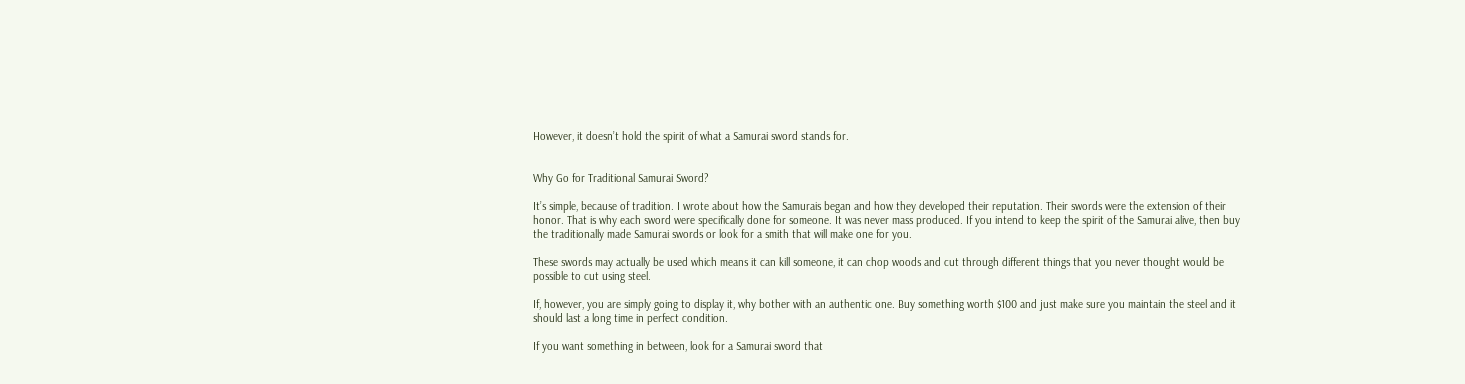However, it doesn’t hold the spirit of what a Samurai sword stands for.


Why Go for Traditional Samurai Sword?

It’s simple, because of tradition. I wrote about how the Samurais began and how they developed their reputation. Their swords were the extension of their honor. That is why each sword were specifically done for someone. It was never mass produced. If you intend to keep the spirit of the Samurai alive, then buy the traditionally made Samurai swords or look for a smith that will make one for you.

These swords may actually be used which means it can kill someone, it can chop woods and cut through different things that you never thought would be possible to cut using steel.

If, however, you are simply going to display it, why bother with an authentic one. Buy something worth $100 and just make sure you maintain the steel and it should last a long time in perfect condition.

If you want something in between, look for a Samurai sword that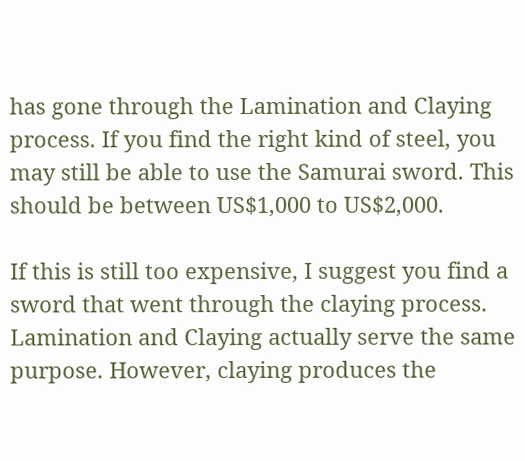has gone through the Lamination and Claying process. If you find the right kind of steel, you may still be able to use the Samurai sword. This should be between US$1,000 to US$2,000.

If this is still too expensive, I suggest you find a sword that went through the claying process. Lamination and Claying actually serve the same purpose. However, claying produces the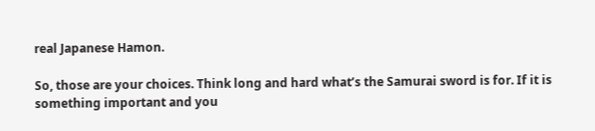real Japanese Hamon.

So, those are your choices. Think long and hard what’s the Samurai sword is for. If it is something important and you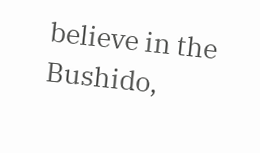believe in the Bushido,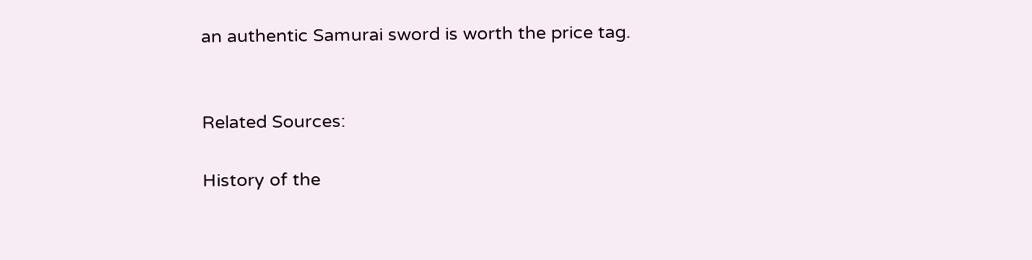an authentic Samurai sword is worth the price tag.


Related Sources:

History of the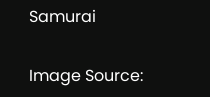Samurai

Image Source: